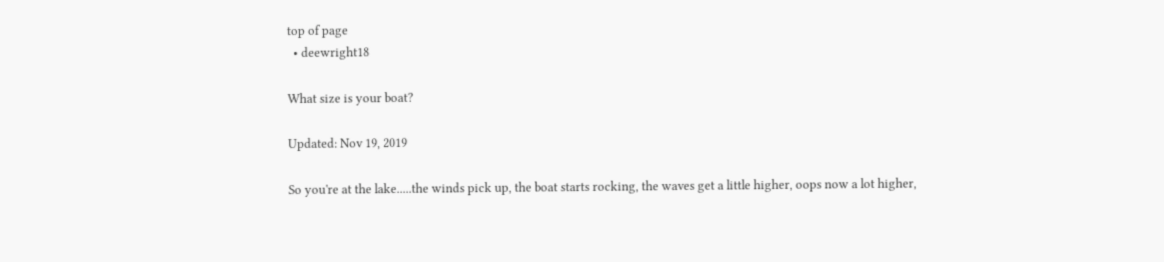top of page
  • deewright18

What size is your boat?

Updated: Nov 19, 2019

So you're at the lake.....the winds pick up, the boat starts rocking, the waves get a little higher, oops now a lot higher,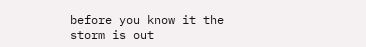before you know it the storm is out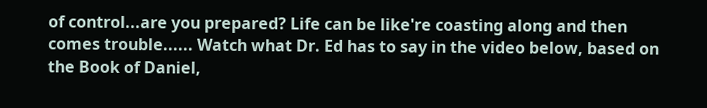of control...are you prepared? Life can be like're coasting along and then comes trouble...... Watch what Dr. Ed has to say in the video below, based on the Book of Daniel,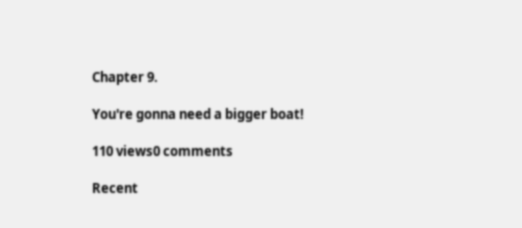Chapter 9.

You're gonna need a bigger boat!

110 views0 comments

Recent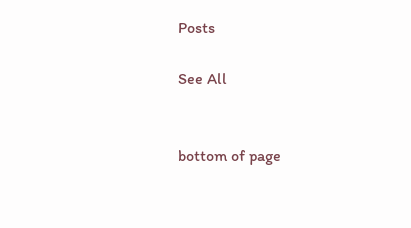Posts

See All


bottom of page